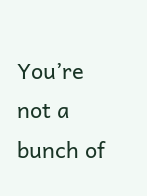You’re not a bunch of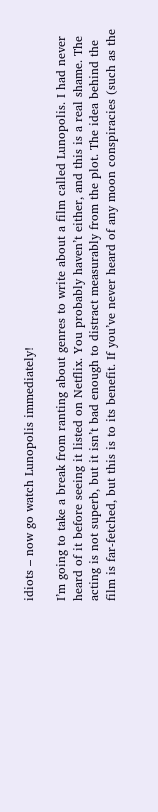idiots – now go watch Lunopolis immediately!

I’m going to take a break from ranting about genres to write about a film called Lunopolis. I had never heard of it before seeing it listed on Netflix. You probably haven’t either, and this is a real shame. The acting is not superb, but it isn’t bad enough to distract measurably from the plot. The idea behind the film is far-fetched, but this is to its benefit. If you’ve never heard of any moon conspiracies (such as the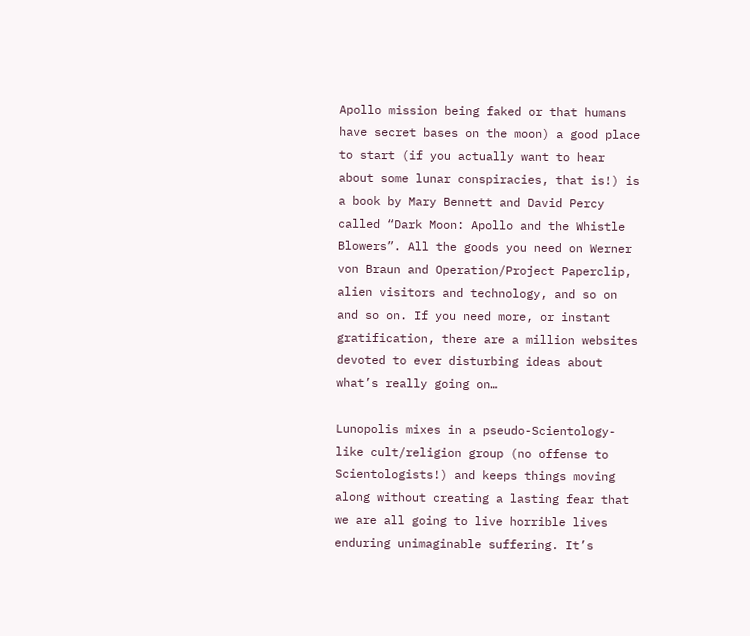Apollo mission being faked or that humans have secret bases on the moon) a good place to start (if you actually want to hear about some lunar conspiracies, that is!) is a book by Mary Bennett and David Percy called “Dark Moon: Apollo and the Whistle Blowers”. All the goods you need on Werner von Braun and Operation/Project Paperclip, alien visitors and technology, and so on and so on. If you need more, or instant gratification, there are a million websites devoted to ever disturbing ideas about what’s really going on…

Lunopolis mixes in a pseudo-Scientology-like cult/religion group (no offense to Scientologists!) and keeps things moving along without creating a lasting fear that we are all going to live horrible lives enduring unimaginable suffering. It’s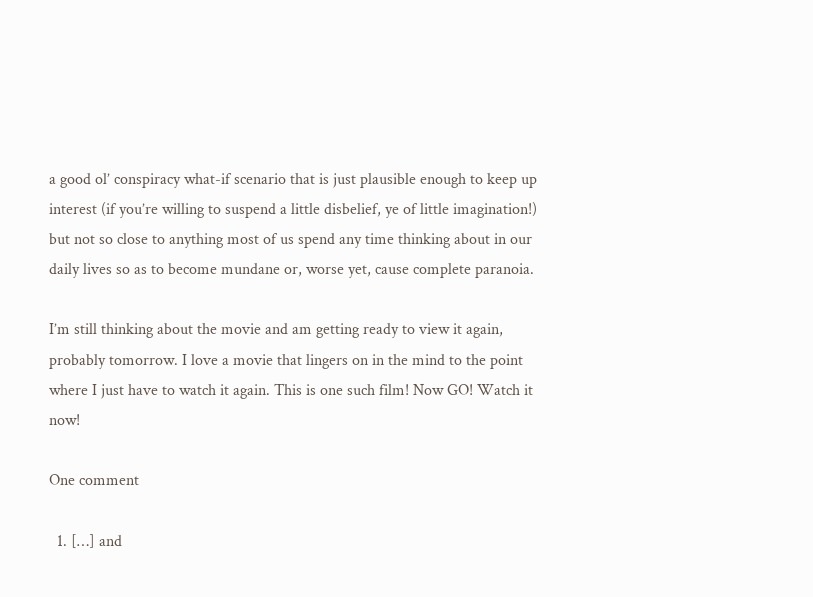a good ol’ conspiracy what-if scenario that is just plausible enough to keep up interest (if you’re willing to suspend a little disbelief, ye of little imagination!) but not so close to anything most of us spend any time thinking about in our daily lives so as to become mundane or, worse yet, cause complete paranoia.

I’m still thinking about the movie and am getting ready to view it again, probably tomorrow. I love a movie that lingers on in the mind to the point where I just have to watch it again. This is one such film! Now GO! Watch it now!

One comment

  1. […] and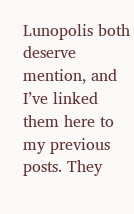Lunopolis both deserve mention, and I’ve linked them here to my previous posts. They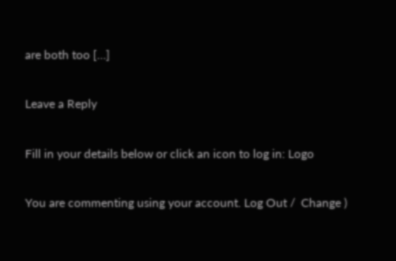are both too […]

Leave a Reply

Fill in your details below or click an icon to log in: Logo

You are commenting using your account. Log Out /  Change )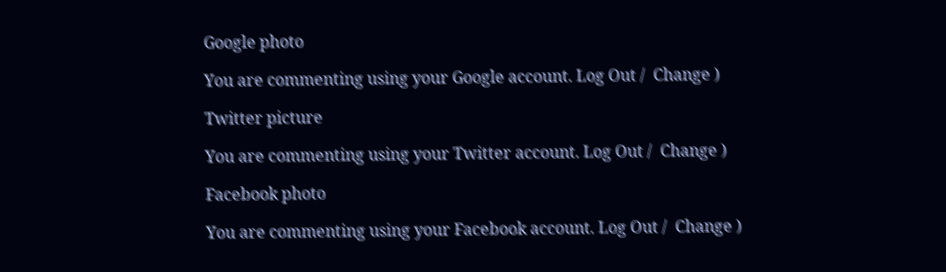Google photo

You are commenting using your Google account. Log Out /  Change )

Twitter picture

You are commenting using your Twitter account. Log Out /  Change )

Facebook photo

You are commenting using your Facebook account. Log Out /  Change )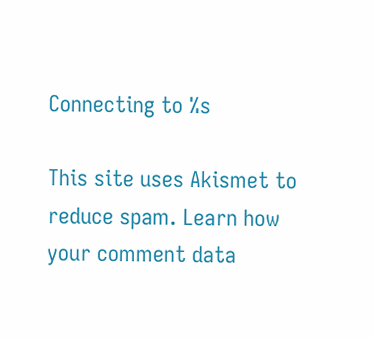Connecting to %s

This site uses Akismet to reduce spam. Learn how your comment data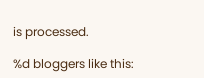is processed.

%d bloggers like this: